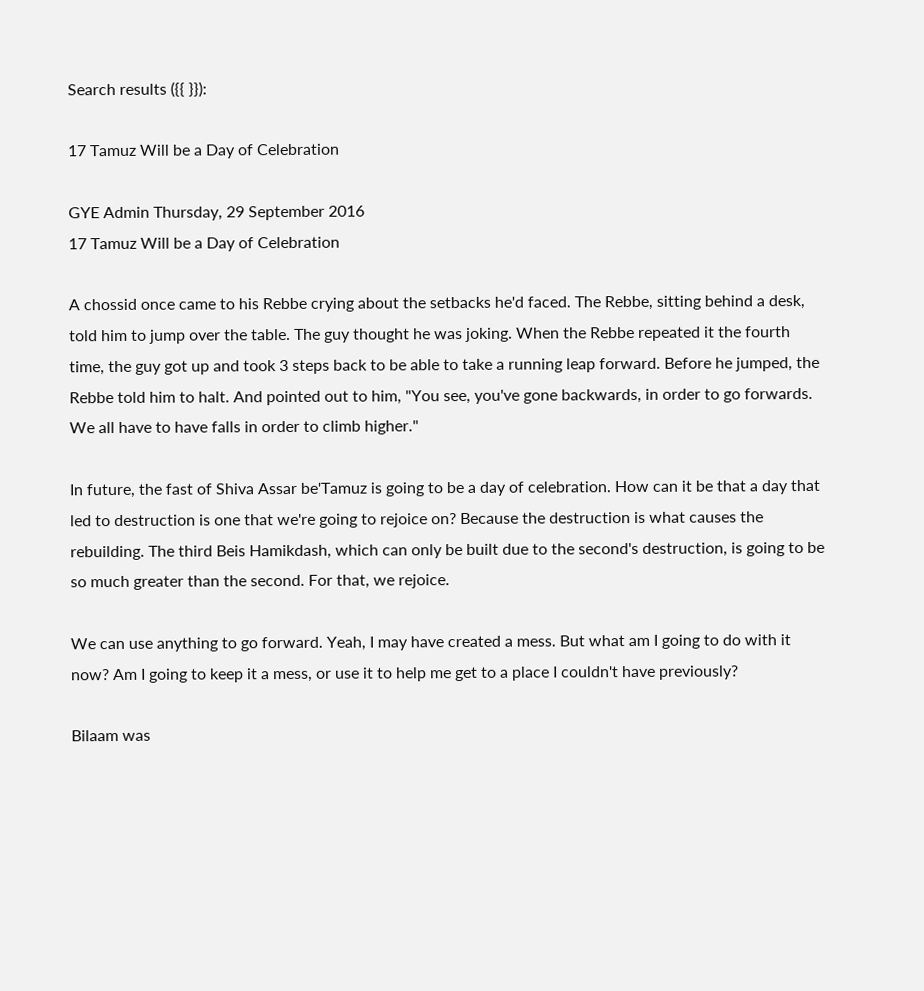Search results ({{ }}):

17 Tamuz Will be a Day of Celebration

GYE Admin Thursday, 29 September 2016
17 Tamuz Will be a Day of Celebration

A chossid once came to his Rebbe crying about the setbacks he'd faced. The Rebbe, sitting behind a desk, told him to jump over the table. The guy thought he was joking. When the Rebbe repeated it the fourth time, the guy got up and took 3 steps back to be able to take a running leap forward. Before he jumped, the Rebbe told him to halt. And pointed out to him, "You see, you've gone backwards, in order to go forwards. We all have to have falls in order to climb higher."

In future, the fast of Shiva Assar be'Tamuz is going to be a day of celebration. How can it be that a day that led to destruction is one that we're going to rejoice on? Because the destruction is what causes the rebuilding. The third Beis Hamikdash, which can only be built due to the second's destruction, is going to be so much greater than the second. For that, we rejoice.

We can use anything to go forward. Yeah, I may have created a mess. But what am I going to do with it now? Am I going to keep it a mess, or use it to help me get to a place I couldn't have previously?

Bilaam was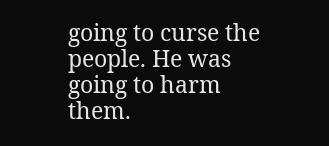going to curse the people. He was going to harm them.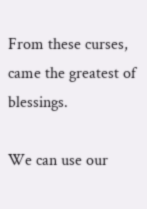From these curses, came the greatest of blessings.

We can use our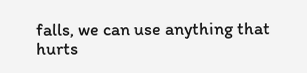falls, we can use anything that hurts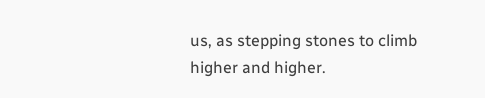us, as stepping stones to climb higher and higher.